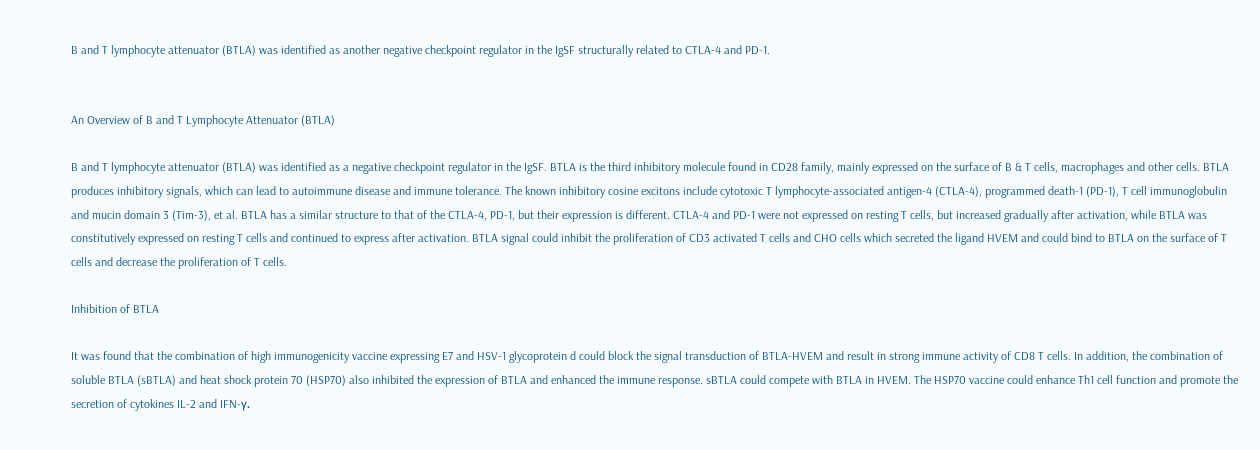B and T lymphocyte attenuator (BTLA) was identified as another negative checkpoint regulator in the IgSF structurally related to CTLA-4 and PD-1.


An Overview of B and T Lymphocyte Attenuator (BTLA)

B and T lymphocyte attenuator (BTLA) was identified as a negative checkpoint regulator in the IgSF. BTLA is the third inhibitory molecule found in CD28 family, mainly expressed on the surface of B & T cells, macrophages and other cells. BTLA produces inhibitory signals, which can lead to autoimmune disease and immune tolerance. The known inhibitory cosine excitons include cytotoxic T lymphocyte-associated antigen-4 (CTLA-4), programmed death-1 (PD-1), T cell immunoglobulin and mucin domain 3 (Tim-3), et al. BTLA has a similar structure to that of the CTLA-4, PD-1, but their expression is different. CTLA-4 and PD-1 were not expressed on resting T cells, but increased gradually after activation, while BTLA was constitutively expressed on resting T cells and continued to express after activation. BTLA signal could inhibit the proliferation of CD3 activated T cells and CHO cells which secreted the ligand HVEM and could bind to BTLA on the surface of T cells and decrease the proliferation of T cells.

Inhibition of BTLA

It was found that the combination of high immunogenicity vaccine expressing E7 and HSV-1 glycoprotein d could block the signal transduction of BTLA-HVEM and result in strong immune activity of CD8 T cells. In addition, the combination of soluble BTLA (sBTLA) and heat shock protein 70 (HSP70) also inhibited the expression of BTLA and enhanced the immune response. sBTLA could compete with BTLA in HVEM. The HSP70 vaccine could enhance Th1 cell function and promote the secretion of cytokines IL-2 and IFN-γ.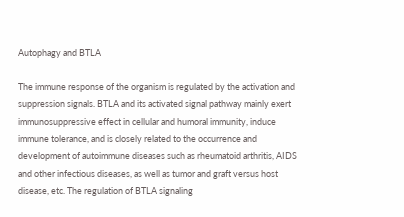Autophagy and BTLA

The immune response of the organism is regulated by the activation and suppression signals. BTLA and its activated signal pathway mainly exert immunosuppressive effect in cellular and humoral immunity, induce immune tolerance, and is closely related to the occurrence and development of autoimmune diseases such as rheumatoid arthritis, AIDS and other infectious diseases, as well as tumor and graft versus host disease, etc. The regulation of BTLA signaling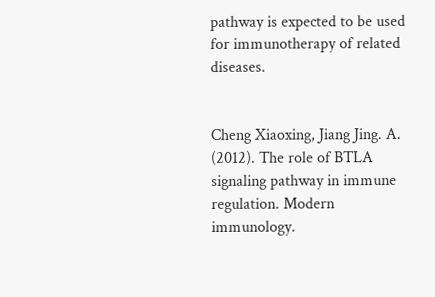pathway is expected to be used for immunotherapy of related diseases.


Cheng Xiaoxing, Jiang Jing. A. (2012). The role of BTLA signaling pathway in immune regulation. Modern immunology.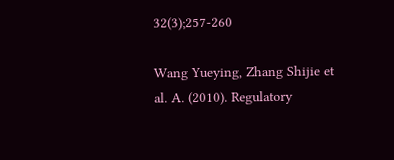32(3);257-260

Wang Yueying, Zhang Shijie et al. A. (2010). Regulatory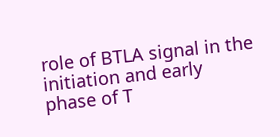role of BTLA signal in the initiation and early phase of T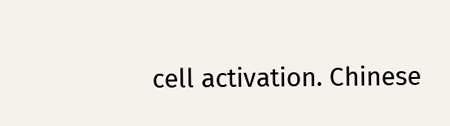cell activation. Chinese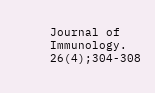Journal of Immunology. 26(4);304-308